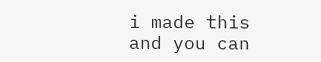i made this and you can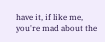have it, if like me, you're mad about the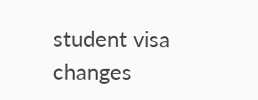student visa changes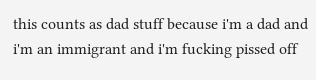this counts as dad stuff because i'm a dad and i'm an immigrant and i'm fucking pissed off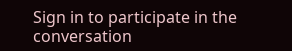Sign in to participate in the conversation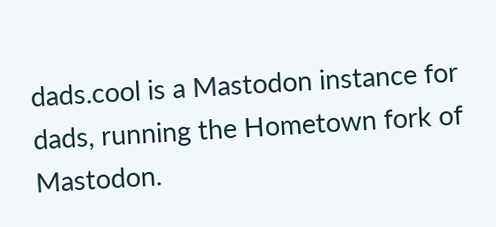dads.cool is a Mastodon instance for dads, running the Hometown fork of Mastodon.